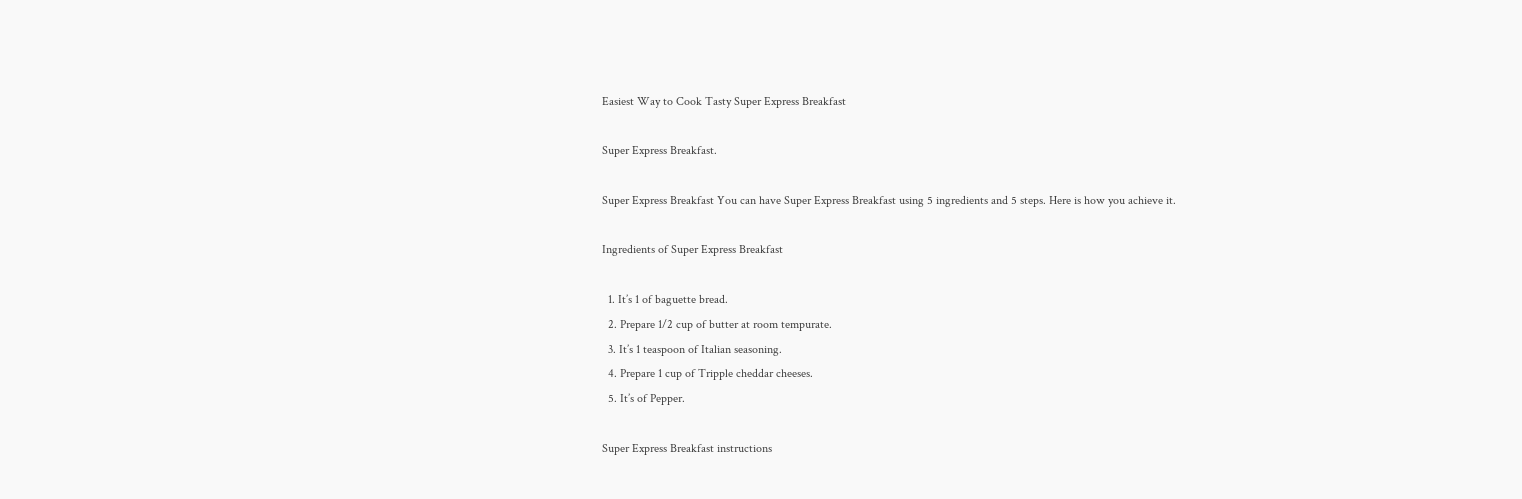Easiest Way to Cook Tasty Super Express Breakfast

Super Express Breakfast.

Super Express Breakfast You can have Super Express Breakfast using 5 ingredients and 5 steps. Here is how you achieve it.

Ingredients of Super Express Breakfast

  1. It’s 1 of baguette bread.
  2. Prepare 1/2 cup of butter at room tempurate.
  3. It’s 1 teaspoon of Italian seasoning.
  4. Prepare 1 cup of Tripple cheddar cheeses.
  5. It’s of Pepper.

Super Express Breakfast instructions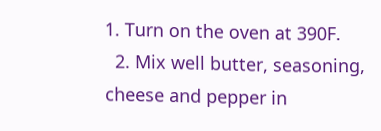1. Turn on the oven at 390F.
  2. Mix well butter, seasoning, cheese and pepper in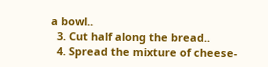a bowl..
  3. Cut half along the bread..
  4. Spread the mixture of cheese-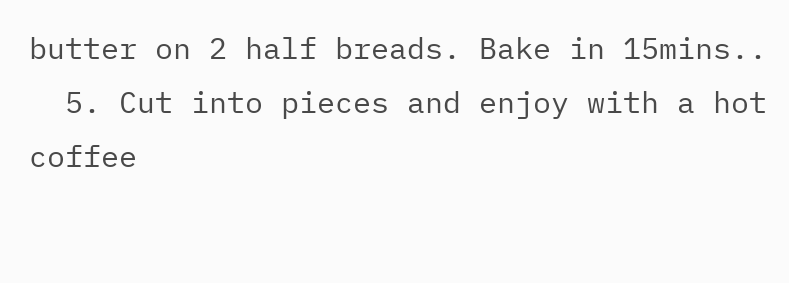butter on 2 half breads. Bake in 15mins..
  5. Cut into pieces and enjoy with a hot coffee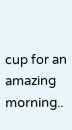cup for an amazing morning..